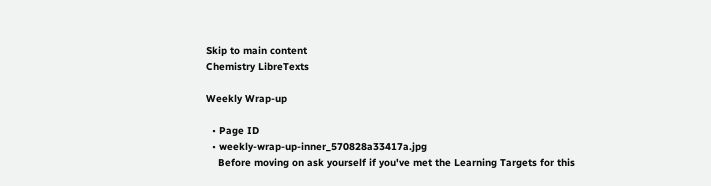Skip to main content
Chemistry LibreTexts

Weekly Wrap-up

  • Page ID
  • weekly-wrap-up-inner_570828a33417a.jpg
    Before moving on ask yourself if you've met the Learning Targets for this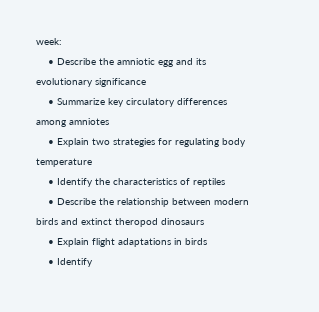week:
    • Describe the amniotic egg and its evolutionary significance
    • Summarize key circulatory differences among amniotes
    • Explain two strategies for regulating body temperature
    • Identify the characteristics of reptiles
    • Describe the relationship between modern birds and extinct theropod dinosaurs
    • Explain flight adaptations in birds
    • Identify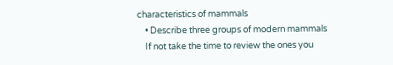characteristics of mammals
    • Describe three groups of modern mammals
    If not take the time to review the ones you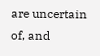are uncertain of, and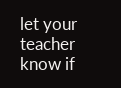let your teacher know if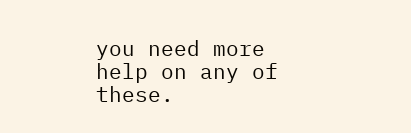you need more help on any of these.